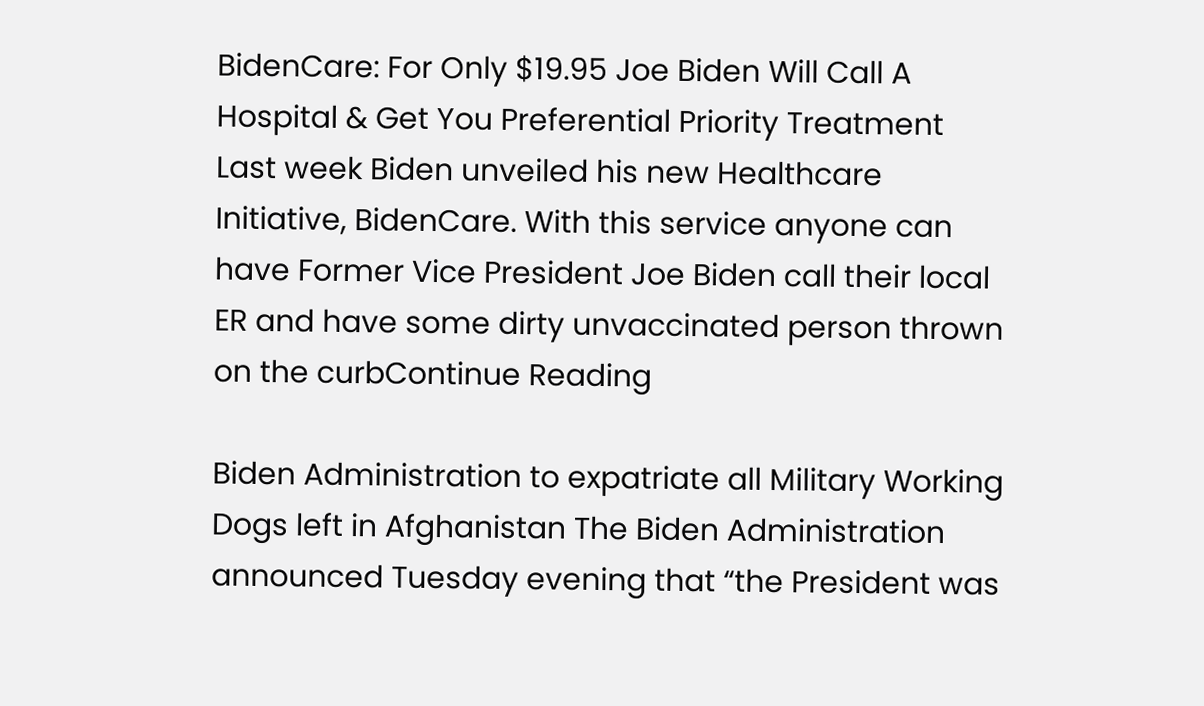BidenCare: For Only $19.95 Joe Biden Will Call A Hospital & Get You Preferential Priority Treatment Last week Biden unveiled his new Healthcare Initiative, BidenCare. With this service anyone can have Former Vice President Joe Biden call their local ER and have some dirty unvaccinated person thrown on the curbContinue Reading

Biden Administration to expatriate all Military Working Dogs left in Afghanistan The Biden Administration announced Tuesday evening that “the President was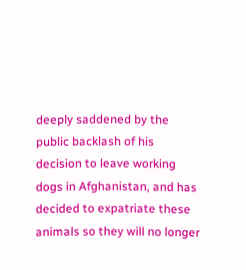deeply saddened by the public backlash of his decision to leave working dogs in Afghanistan, and has decided to expatriate these animals so they will no longer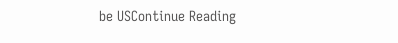be USContinue Reading